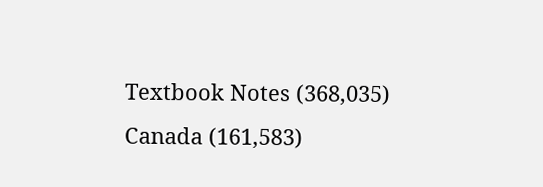Textbook Notes (368,035)
Canada (161,583)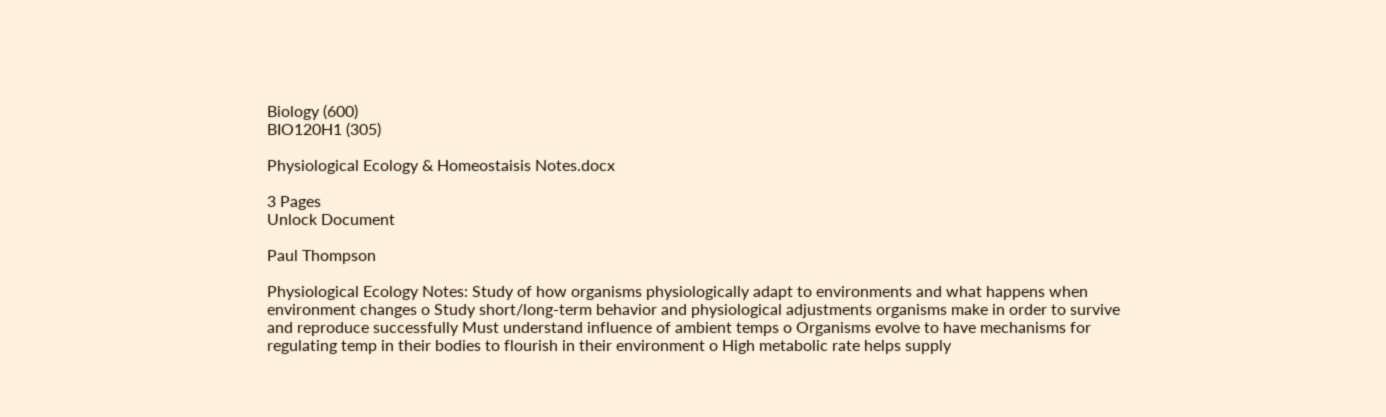Biology (600)
BIO120H1 (305)

Physiological Ecology & Homeostaisis Notes.docx

3 Pages
Unlock Document

Paul Thompson

Physiological Ecology Notes: Study of how organisms physiologically adapt to environments and what happens when environment changes o Study short/long-term behavior and physiological adjustments organisms make in order to survive and reproduce successfully Must understand influence of ambient temps o Organisms evolve to have mechanisms for regulating temp in their bodies to flourish in their environment o High metabolic rate helps supply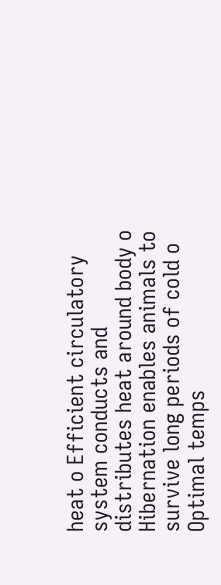heat o Efficient circulatory system conducts and distributes heat around body o Hibernation enables animals to survive long periods of cold o Optimal temps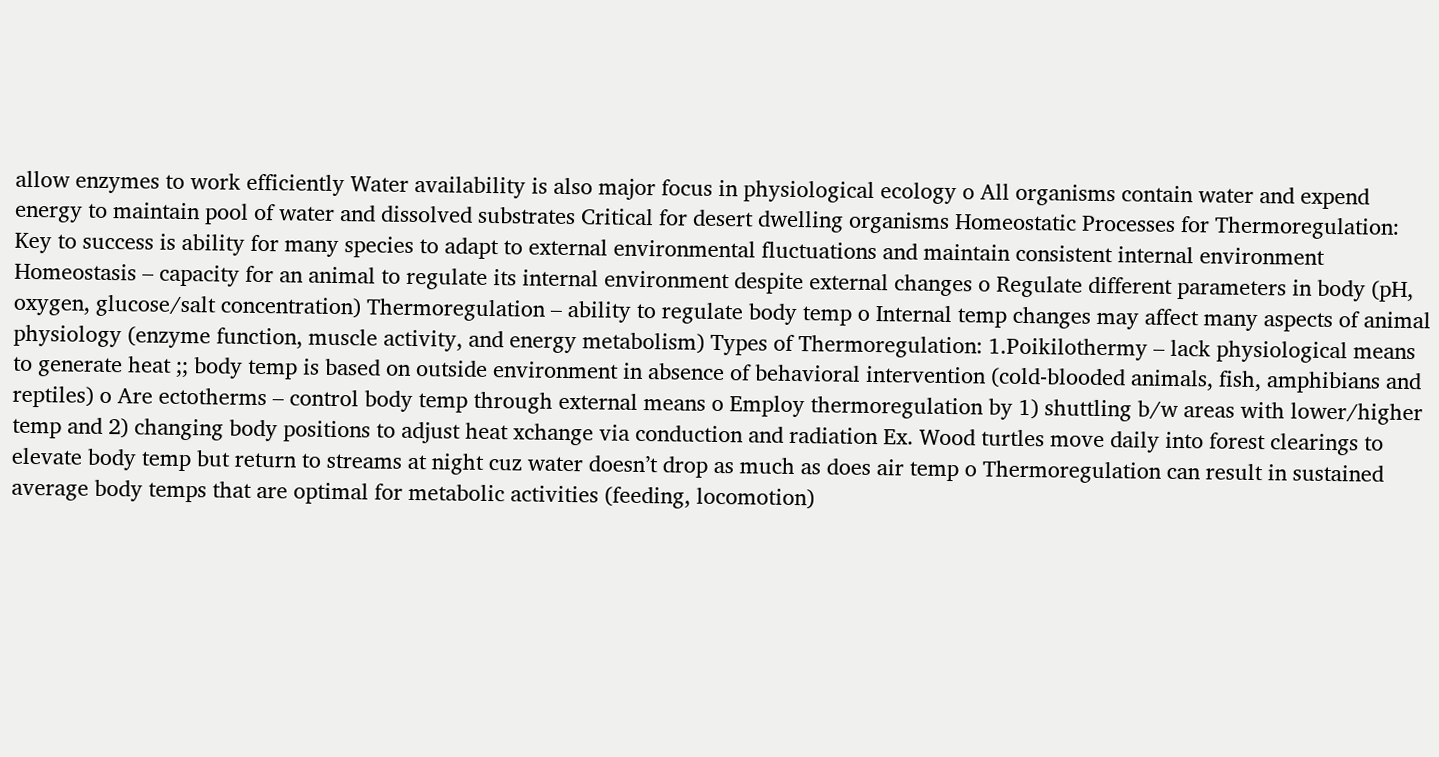allow enzymes to work efficiently Water availability is also major focus in physiological ecology o All organisms contain water and expend energy to maintain pool of water and dissolved substrates Critical for desert dwelling organisms Homeostatic Processes for Thermoregulation: Key to success is ability for many species to adapt to external environmental fluctuations and maintain consistent internal environment Homeostasis – capacity for an animal to regulate its internal environment despite external changes o Regulate different parameters in body (pH, oxygen, glucose/salt concentration) Thermoregulation – ability to regulate body temp o Internal temp changes may affect many aspects of animal physiology (enzyme function, muscle activity, and energy metabolism) Types of Thermoregulation: 1.Poikilothermy – lack physiological means to generate heat ;; body temp is based on outside environment in absence of behavioral intervention (cold-blooded animals, fish, amphibians and reptiles) o Are ectotherms – control body temp through external means o Employ thermoregulation by 1) shuttling b/w areas with lower/higher temp and 2) changing body positions to adjust heat xchange via conduction and radiation Ex. Wood turtles move daily into forest clearings to elevate body temp but return to streams at night cuz water doesn’t drop as much as does air temp o Thermoregulation can result in sustained average body temps that are optimal for metabolic activities (feeding, locomotion)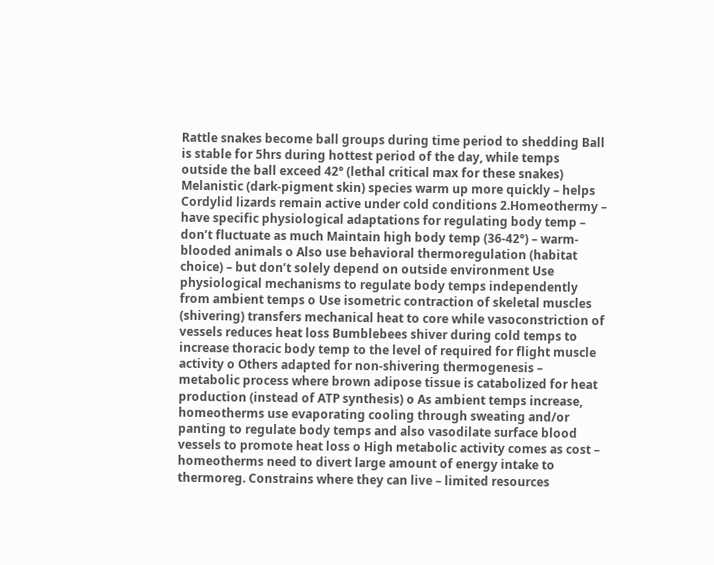Rattle snakes become ball groups during time period to shedding Ball is stable for 5hrs during hottest period of the day, while temps outside the ball exceed 42° (lethal critical max for these snakes) Melanistic (dark-pigment skin) species warm up more quickly – helps Cordylid lizards remain active under cold conditions 2.Homeothermy – have specific physiological adaptations for regulating body temp – don’t fluctuate as much Maintain high body temp (36-42°) – warm-blooded animals o Also use behavioral thermoregulation (habitat choice) – but don’t solely depend on outside environment Use physiological mechanisms to regulate body temps independently from ambient temps o Use isometric contraction of skeletal muscles (shivering) transfers mechanical heat to core while vasoconstriction of vessels reduces heat loss Bumblebees shiver during cold temps to increase thoracic body temp to the level of required for flight muscle activity o Others adapted for non-shivering thermogenesis – metabolic process where brown adipose tissue is catabolized for heat production (instead of ATP synthesis) o As ambient temps increase, homeotherms use evaporating cooling through sweating and/or panting to regulate body temps and also vasodilate surface blood vessels to promote heat loss o High metabolic activity comes as cost – homeotherms need to divert large amount of energy intake to thermoreg. Constrains where they can live – limited resources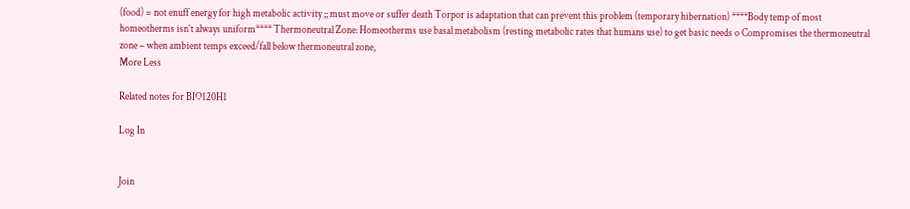(food) = not enuff energy for high metabolic activity ;; must move or suffer death Torpor is adaptation that can prevent this problem (temporary hibernation) ****Body temp of most homeotherms isn’t always uniform**** Thermoneutral Zone: Homeotherms use basal metabolism (resting metabolic rates that humans use) to get basic needs o Compromises the thermoneutral zone – when ambient temps exceed/fall below thermoneutral zone,
More Less

Related notes for BIO120H1

Log In


Join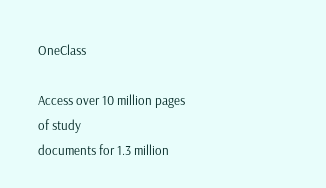OneClass

Access over 10 million pages of study
documents for 1.3 million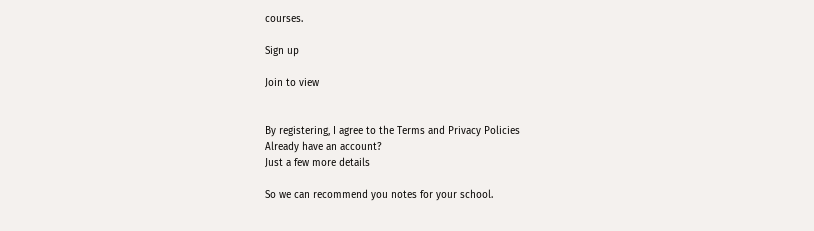courses.

Sign up

Join to view


By registering, I agree to the Terms and Privacy Policies
Already have an account?
Just a few more details

So we can recommend you notes for your school.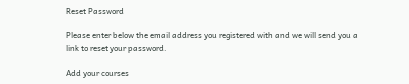Reset Password

Please enter below the email address you registered with and we will send you a link to reset your password.

Add your courses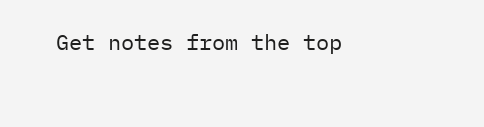Get notes from the top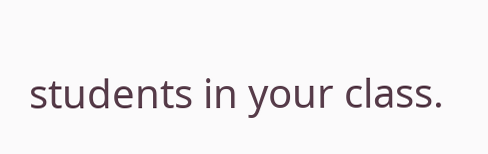students in your class.